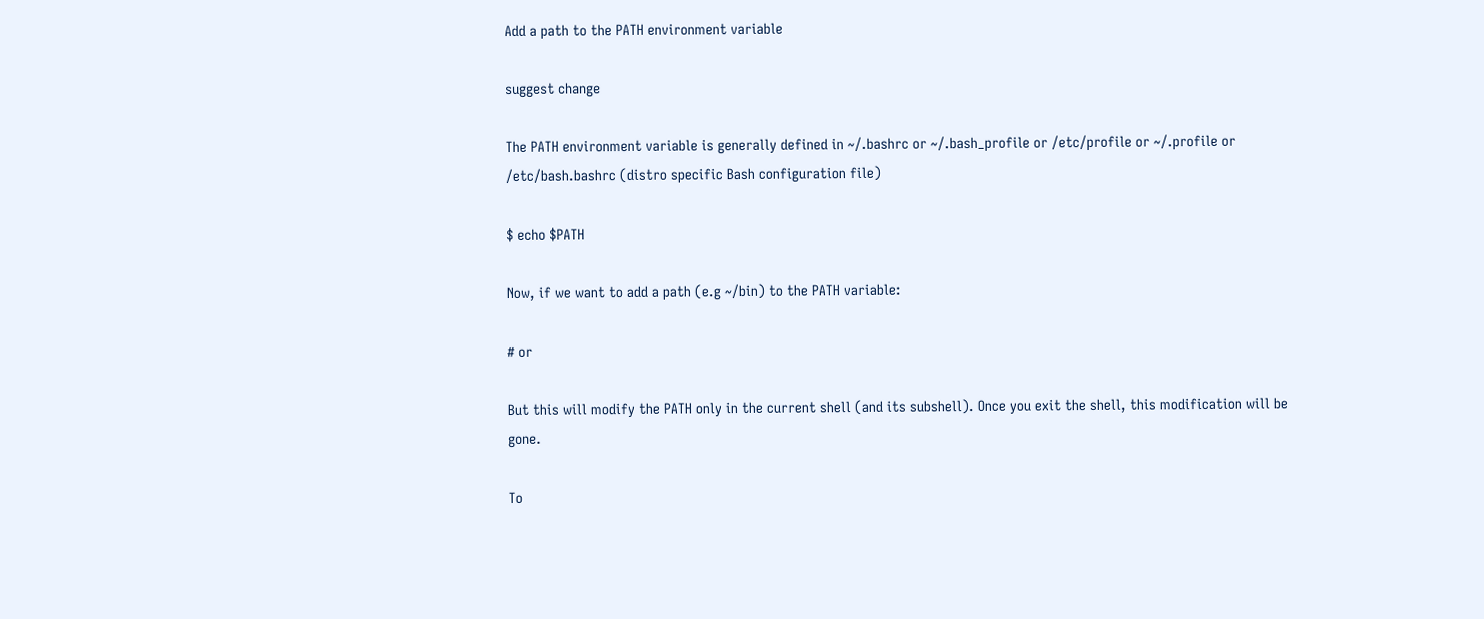Add a path to the PATH environment variable

suggest change

The PATH environment variable is generally defined in ~/.bashrc or ~/.bash_profile or /etc/profile or ~/.profile or /etc/bash.bashrc (distro specific Bash configuration file)

$ echo $PATH

Now, if we want to add a path (e.g ~/bin) to the PATH variable:

# or

But this will modify the PATH only in the current shell (and its subshell). Once you exit the shell, this modification will be gone.

To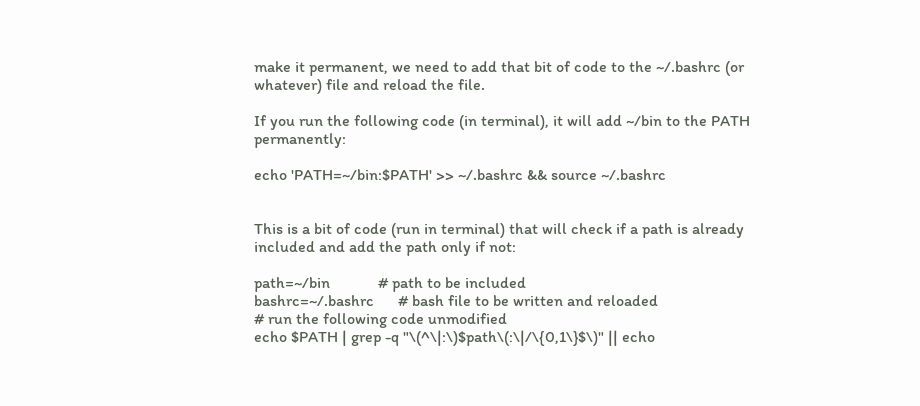make it permanent, we need to add that bit of code to the ~/.bashrc (or whatever) file and reload the file.

If you run the following code (in terminal), it will add ~/bin to the PATH permanently:

echo 'PATH=~/bin:$PATH' >> ~/.bashrc && source ~/.bashrc


This is a bit of code (run in terminal) that will check if a path is already included and add the path only if not:

path=~/bin            # path to be included
bashrc=~/.bashrc      # bash file to be written and reloaded
# run the following code unmodified
echo $PATH | grep -q "\(^\|:\)$path\(:\|/\{0,1\}$\)" || echo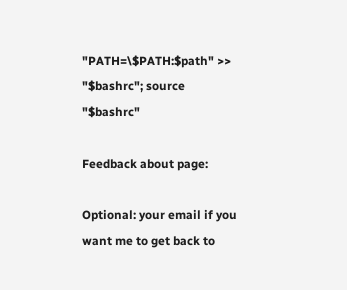"PATH=\$PATH:$path" >> "$bashrc"; source "$bashrc"

Feedback about page:

Optional: your email if you want me to get back to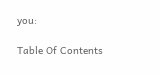you:

Table Of Contents